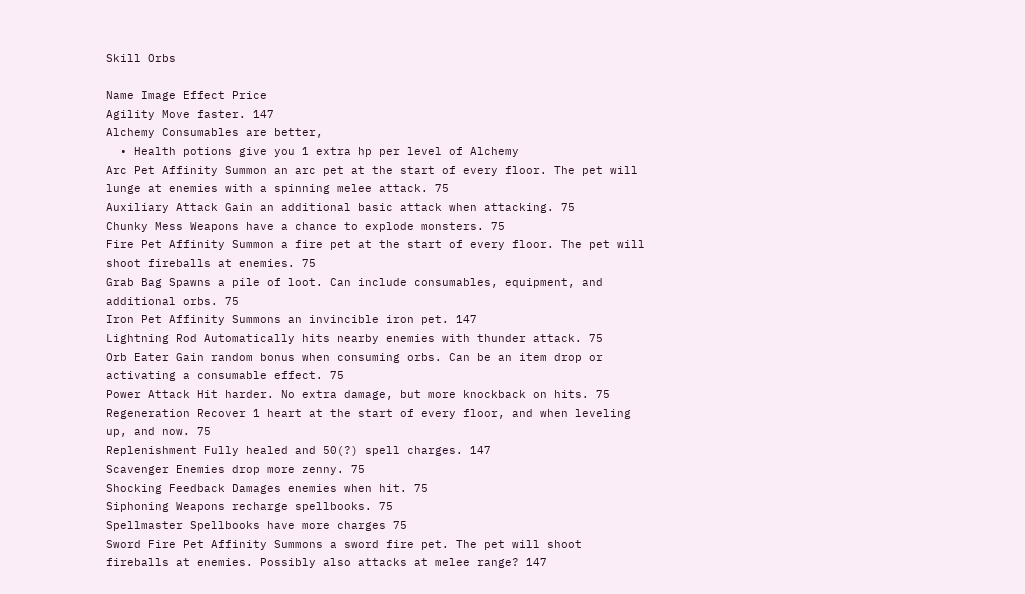Skill Orbs

Name Image Effect Price
Agility Move faster. 147
Alchemy Consumables are better,
  • Health potions give you 1 extra hp per level of Alchemy
Arc Pet Affinity Summon an arc pet at the start of every floor. The pet will lunge at enemies with a spinning melee attack. 75
Auxiliary Attack Gain an additional basic attack when attacking. 75
Chunky Mess Weapons have a chance to explode monsters. 75
Fire Pet Affinity Summon a fire pet at the start of every floor. The pet will shoot fireballs at enemies. 75
Grab Bag Spawns a pile of loot. Can include consumables, equipment, and additional orbs. 75
Iron Pet Affinity Summons an invincible iron pet. 147
Lightning Rod Automatically hits nearby enemies with thunder attack. 75
Orb Eater Gain random bonus when consuming orbs. Can be an item drop or activating a consumable effect. 75
Power Attack Hit harder. No extra damage, but more knockback on hits. 75
Regeneration Recover 1 heart at the start of every floor, and when leveling up, and now. 75
Replenishment Fully healed and 50(?) spell charges. 147
Scavenger Enemies drop more zenny. 75
Shocking Feedback Damages enemies when hit. 75
Siphoning Weapons recharge spellbooks. 75
Spellmaster Spellbooks have more charges 75
Sword Fire Pet Affinity Summons a sword fire pet. The pet will shoot fireballs at enemies. Possibly also attacks at melee range? 147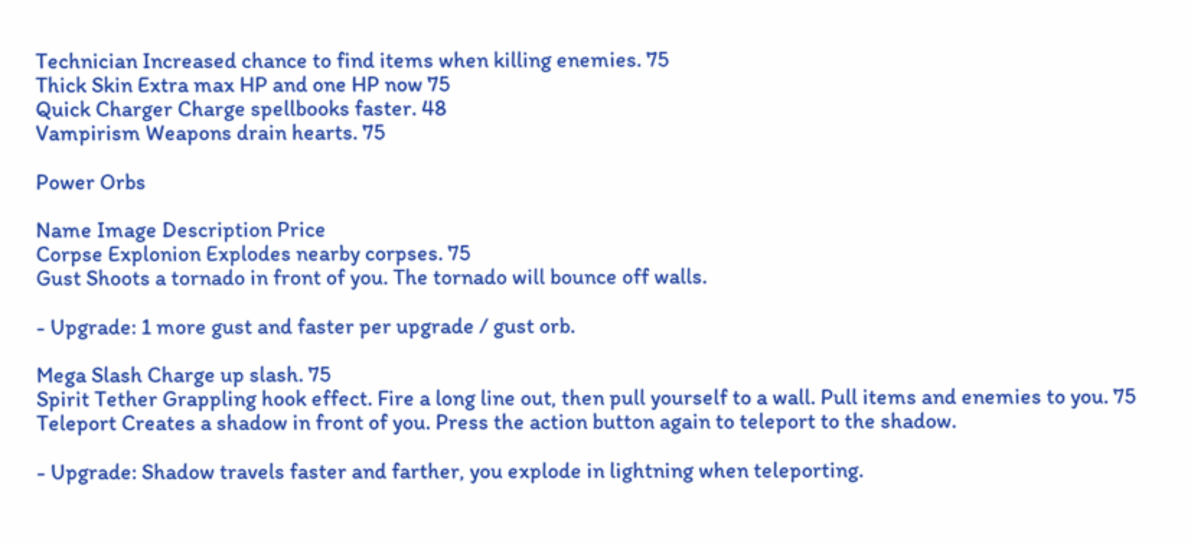Technician Increased chance to find items when killing enemies. 75
Thick Skin Extra max HP and one HP now 75
Quick Charger Charge spellbooks faster. 48
Vampirism Weapons drain hearts. 75

Power Orbs

Name Image Description Price
Corpse Explonion Explodes nearby corpses. 75
Gust Shoots a tornado in front of you. The tornado will bounce off walls.

- Upgrade: 1 more gust and faster per upgrade / gust orb.

Mega Slash Charge up slash. 75
Spirit Tether Grappling hook effect. Fire a long line out, then pull yourself to a wall. Pull items and enemies to you. 75
Teleport Creates a shadow in front of you. Press the action button again to teleport to the shadow.

- Upgrade: Shadow travels faster and farther, you explode in lightning when teleporting.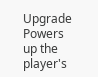Upgrade Powers up the player's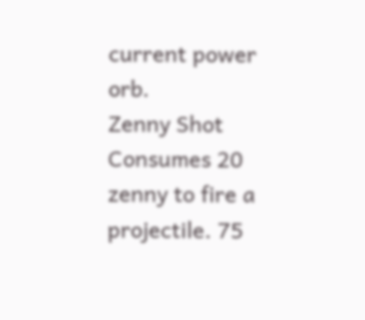current power orb.
Zenny Shot Consumes 20 zenny to fire a projectile. 75